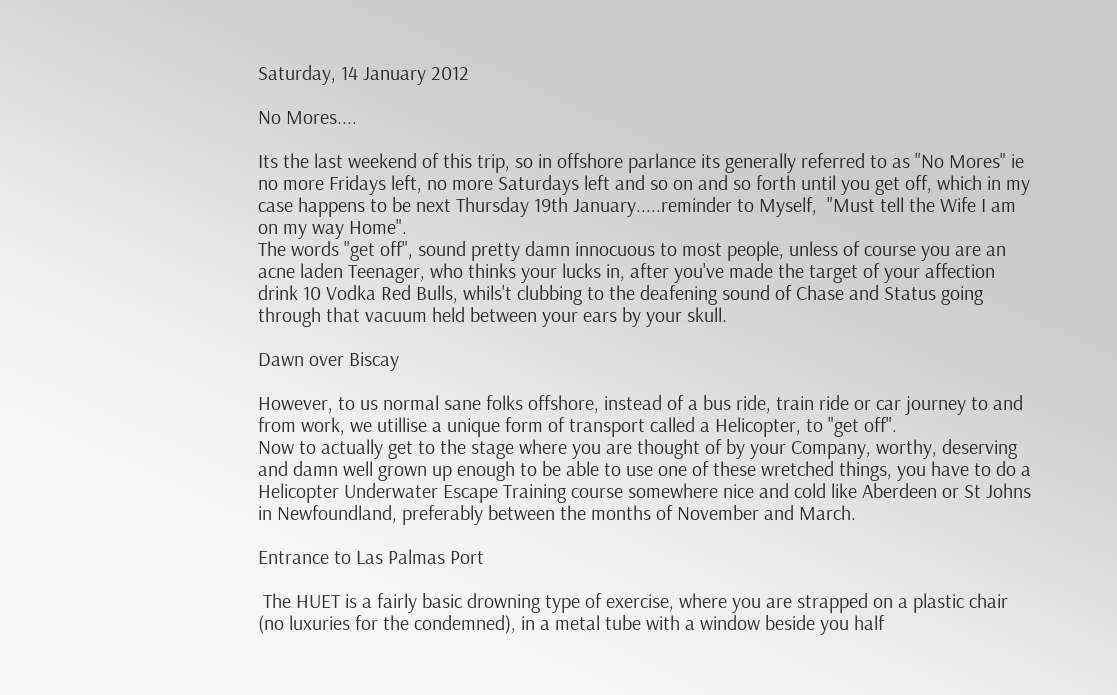Saturday, 14 January 2012

No Mores....

Its the last weekend of this trip, so in offshore parlance its generally referred to as "No Mores" ie no more Fridays left, no more Saturdays left and so on and so forth until you get off, which in my case happens to be next Thursday 19th January.....reminder to Myself,  "Must tell the Wife I am on my way Home".
The words "get off", sound pretty damn innocuous to most people, unless of course you are an acne laden Teenager, who thinks your lucks in, after you've made the target of your affection drink 10 Vodka Red Bulls, whils't clubbing to the deafening sound of Chase and Status going through that vacuum held between your ears by your skull.

Dawn over Biscay

However, to us normal sane folks offshore, instead of a bus ride, train ride or car journey to and from work, we utillise a unique form of transport called a Helicopter, to "get off".
Now to actually get to the stage where you are thought of by your Company, worthy, deserving and damn well grown up enough to be able to use one of these wretched things, you have to do a Helicopter Underwater Escape Training course somewhere nice and cold like Aberdeen or St Johns in Newfoundland, preferably between the months of November and March.

Entrance to Las Palmas Port

 The HUET is a fairly basic drowning type of exercise, where you are strapped on a plastic chair (no luxuries for the condemned), in a metal tube with a window beside you half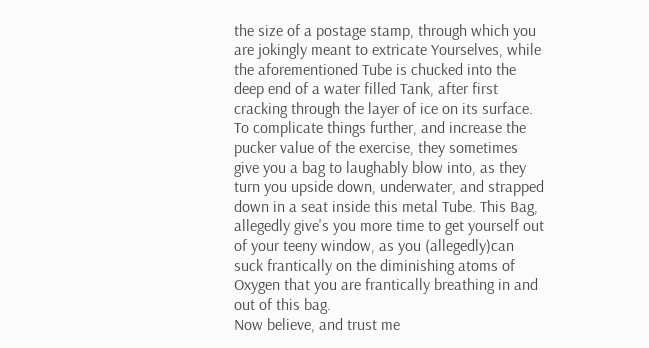the size of a postage stamp, through which you are jokingly meant to extricate Yourselves, while the aforementioned Tube is chucked into the deep end of a water filled Tank, after first cracking through the layer of ice on its surface.
To complicate things further, and increase the pucker value of the exercise, they sometimes give you a bag to laughably blow into, as they turn you upside down, underwater, and strapped down in a seat inside this metal Tube. This Bag, allegedly give's you more time to get yourself out of your teeny window, as you (allegedly)can suck frantically on the diminishing atoms of Oxygen that you are frantically breathing in and out of this bag.
Now believe, and trust me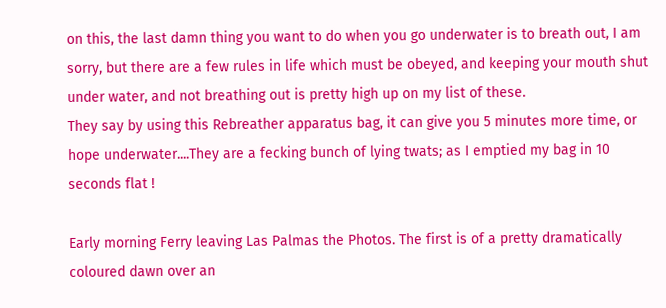on this, the last damn thing you want to do when you go underwater is to breath out, I am sorry, but there are a few rules in life which must be obeyed, and keeping your mouth shut under water, and not breathing out is pretty high up on my list of these.
They say by using this Rebreather apparatus bag, it can give you 5 minutes more time, or hope underwater....They are a fecking bunch of lying twats; as I emptied my bag in 10 seconds flat !

Early morning Ferry leaving Las Palmas the Photos. The first is of a pretty dramatically coloured dawn over an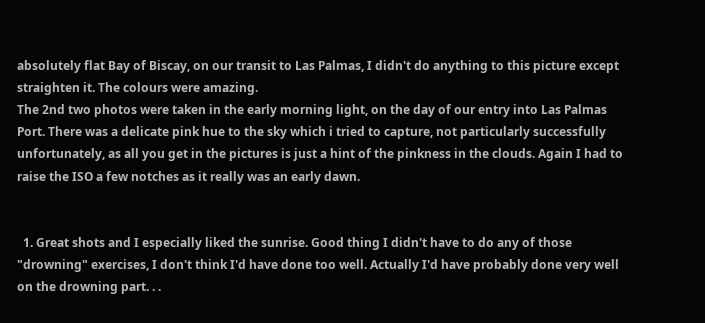absolutely flat Bay of Biscay, on our transit to Las Palmas, I didn't do anything to this picture except straighten it. The colours were amazing.
The 2nd two photos were taken in the early morning light, on the day of our entry into Las Palmas Port. There was a delicate pink hue to the sky which i tried to capture, not particularly successfully unfortunately, as all you get in the pictures is just a hint of the pinkness in the clouds. Again I had to raise the ISO a few notches as it really was an early dawn.


  1. Great shots and I especially liked the sunrise. Good thing I didn't have to do any of those "drowning" exercises, I don't think I'd have done too well. Actually I'd have probably done very well on the drowning part. . .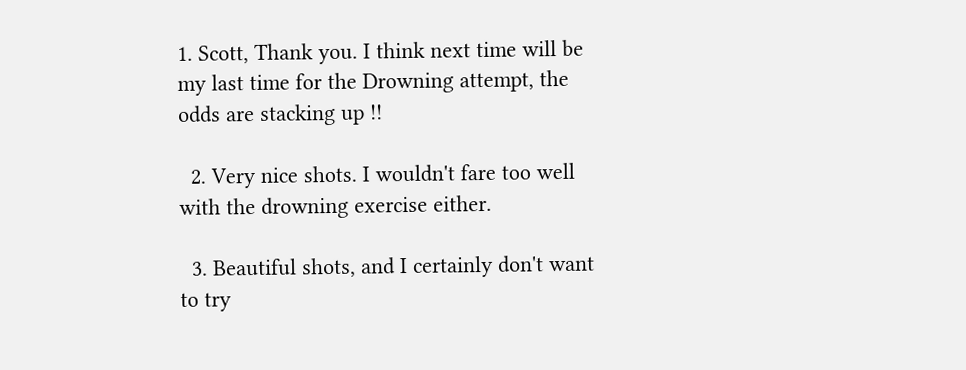1. Scott, Thank you. I think next time will be my last time for the Drowning attempt, the odds are stacking up !!

  2. Very nice shots. I wouldn't fare too well with the drowning exercise either.

  3. Beautiful shots, and I certainly don't want to try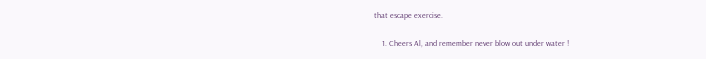that escape exercise.

    1. Cheers Al, and remember never blow out under water !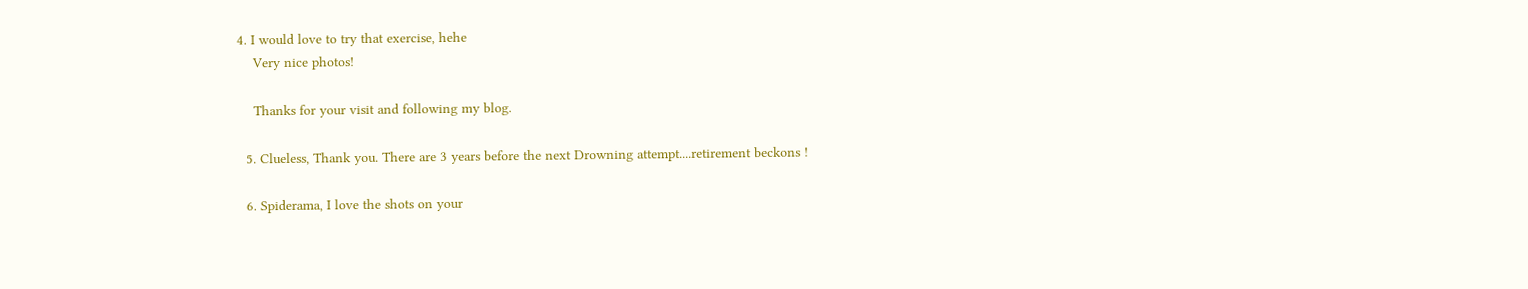4. I would love to try that exercise, hehe
    Very nice photos!

    Thanks for your visit and following my blog.

  5. Clueless, Thank you. There are 3 years before the next Drowning attempt....retirement beckons !

  6. Spiderama, I love the shots on your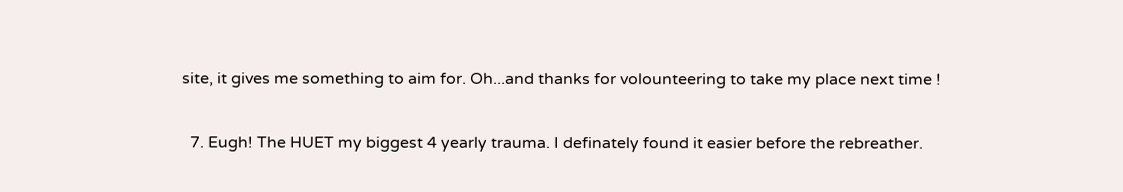site, it gives me something to aim for. Oh...and thanks for volounteering to take my place next time !

  7. Eugh! The HUET my biggest 4 yearly trauma. I definately found it easier before the rebreather.